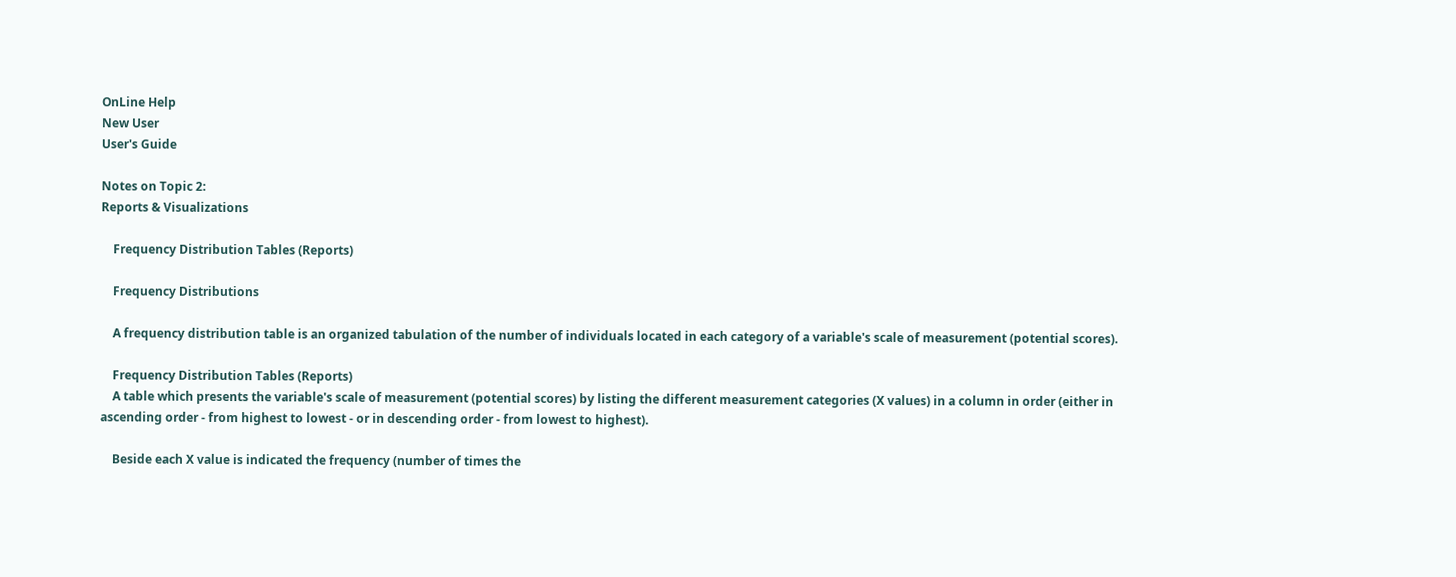OnLine Help
New User
User's Guide

Notes on Topic 2:
Reports & Visualizations

    Frequency Distribution Tables (Reports)

    Frequency Distributions

    A frequency distribution table is an organized tabulation of the number of individuals located in each category of a variable's scale of measurement (potential scores).

    Frequency Distribution Tables (Reports)
    A table which presents the variable's scale of measurement (potential scores) by listing the different measurement categories (X values) in a column in order (either in ascending order - from highest to lowest - or in descending order - from lowest to highest).

    Beside each X value is indicated the frequency (number of times the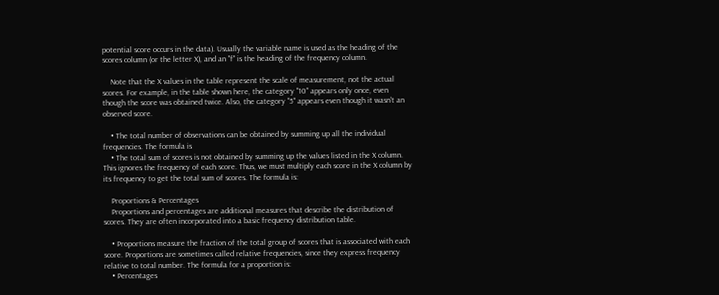potential score occurs in the data). Usually the variable name is used as the heading of the scores column (or the letter X), and an "f" is the heading of the frequency column.

    Note that the X values in the table represent the scale of measurement, not the actual scores. For example, in the table shown here, the category "10" appears only once, even though the score was obtained twice. Also, the category "5" appears even though it wasn't an observed score.

    • The total number of observations can be obtained by summing up all the individual frequencies. The formula is
    • The total sum of scores is not obtained by summing up the values listed in the X column. This ignores the frequency of each score. Thus, we must multiply each score in the X column by its frequency to get the total sum of scores. The formula is:

    Proportions & Percentages
    Proportions and percentages are additional measures that describe the distribution of scores. They are often incorporated into a basic frequency distribution table.

    • Proportions measure the fraction of the total group of scores that is associated with each score. Proportions are sometimes called relative frequencies, since they express frequency relative to total number. The formula for a proportion is:
    • Percentages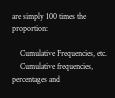are simply 100 times the proportion:

    Cumulative Frequencies, etc.
    Cumulative frequencies, percentages and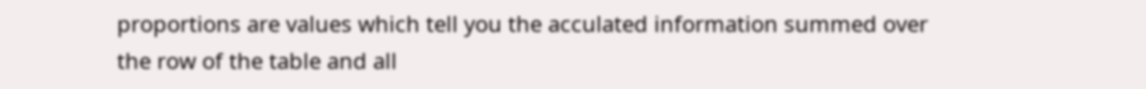proportions are values which tell you the acculated information summed over the row of the table and all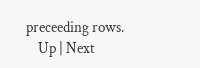preceeding rows.
    Up | Next